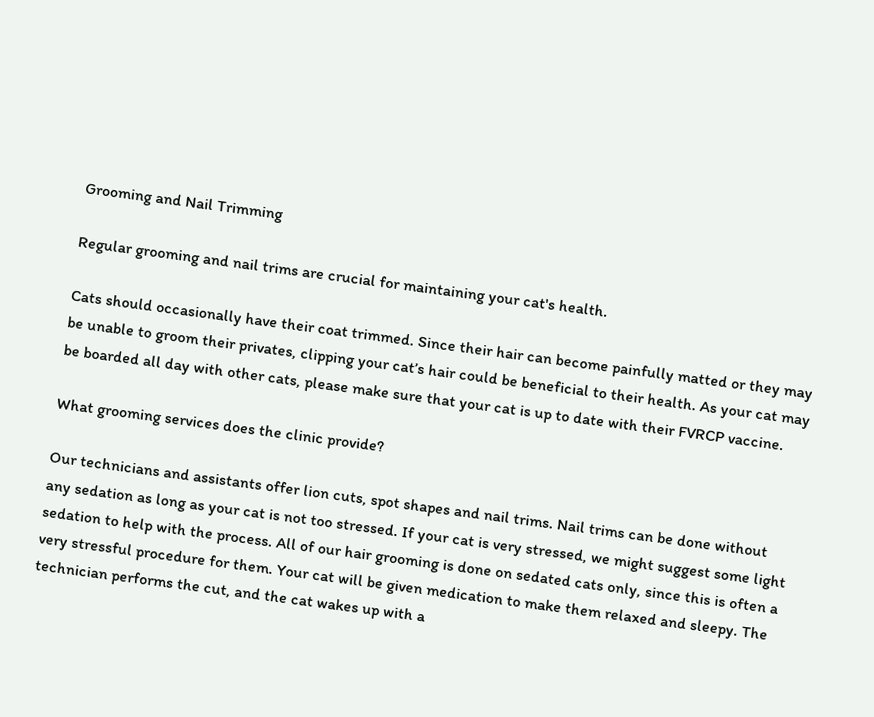Grooming and Nail Trimming

Regular grooming and nail trims are crucial for maintaining your cat's health.

Cats should occasionally have their coat trimmed. Since their hair can become painfully matted or they may be unable to groom their privates, clipping your cat’s hair could be beneficial to their health. As your cat may be boarded all day with other cats, please make sure that your cat is up to date with their FVRCP vaccine.

What grooming services does the clinic provide?

Our technicians and assistants offer lion cuts, spot shapes and nail trims. Nail trims can be done without any sedation as long as your cat is not too stressed. If your cat is very stressed, we might suggest some light sedation to help with the process. All of our hair grooming is done on sedated cats only, since this is often a very stressful procedure for them. Your cat will be given medication to make them relaxed and sleepy. The technician performs the cut, and the cat wakes up with a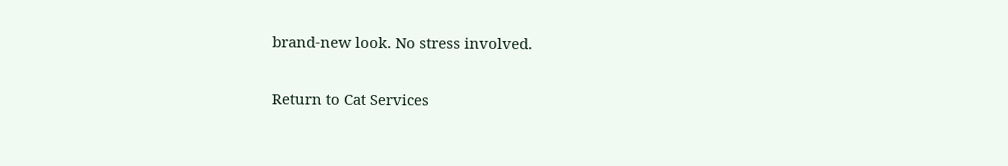brand-new look. No stress involved.

Return to Cat Services